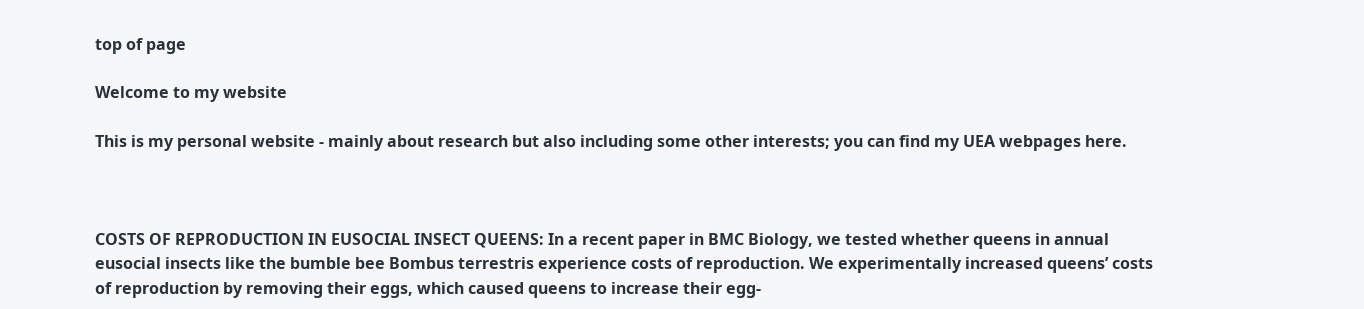top of page

Welcome to my website

This is my personal website - mainly about research but also including some other interests; you can find my UEA webpages here.



COSTS OF REPRODUCTION IN EUSOCIAL INSECT QUEENS: In a recent paper in BMC Biology, we tested whether queens in annual eusocial insects like the bumble bee Bombus terrestris experience costs of reproduction. We experimentally increased queens’ costs of reproduction by removing their eggs, which caused queens to increase their egg-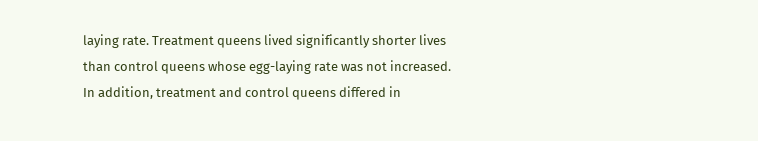laying rate. Treatment queens lived significantly shorter lives than control queens whose egg-laying rate was not increased. In addition, treatment and control queens differed in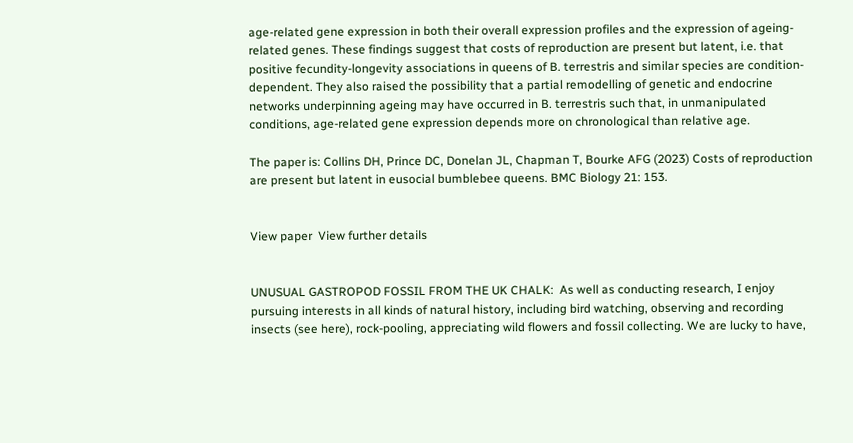age-related gene expression in both their overall expression profiles and the expression of ageing-related genes. These findings suggest that costs of reproduction are present but latent, i.e. that positive fecundity-longevity associations in queens of B. terrestris and similar species are condition-dependent. They also raised the possibility that a partial remodelling of genetic and endocrine networks underpinning ageing may have occurred in B. terrestris such that, in unmanipulated conditions, age-related gene expression depends more on chronological than relative age.

The paper is: Collins DH, Prince DC, Donelan JL, Chapman T, Bourke AFG (2023) Costs of reproduction are present but latent in eusocial bumblebee queens. BMC Biology 21: 153.


View paper  View further details


UNUSUAL GASTROPOD FOSSIL FROM THE UK CHALK:  As well as conducting research, I enjoy pursuing interests in all kinds of natural history, including bird watching, observing and recording insects (see here), rock-pooling, appreciating wild flowers and fossil collecting. We are lucky to have,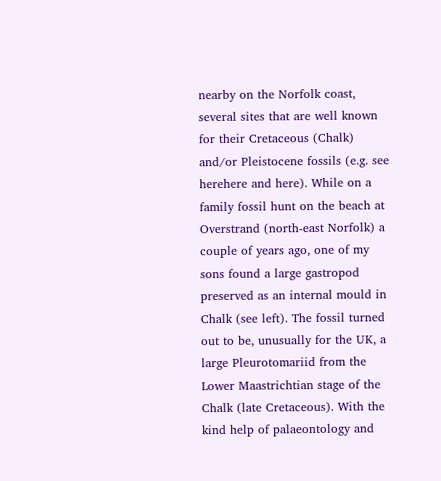nearby on the Norfolk coast, several sites that are well known for their Cretaceous (Chalk) and/or Pleistocene fossils (e.g. see herehere and here). While on a family fossil hunt on the beach at Overstrand (north-east Norfolk) a couple of years ago, one of my sons found a large gastropod preserved as an internal mould in Chalk (see left). The fossil turned out to be, unusually for the UK, a large Pleurotomariid from the Lower Maastrichtian stage of the Chalk (late Cretaceous). With the kind help of palaeontology and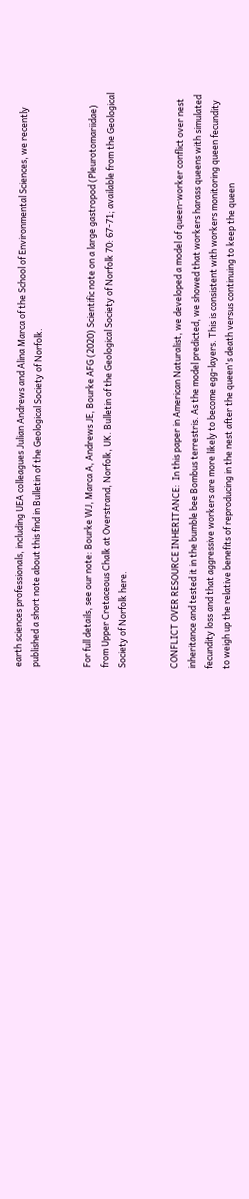earth sciences professionals, including UEA colleagues Julian Andrews and Alina Marca of the School of Environmental Sciences, we recently published a short note about this find in Bulletin of the Geological Society of Norfolk.


For full details, see our note: Bourke WJ, Marca A, Andrews JE, Bourke AFG (2020) Scientific note on a large gastropod (Pleurotomariidae) from Upper Cretaceous Chalk at Overstrand, Norfolk, UK. Bulletin of the Geological Society of Norfolk 70: 67-71; available from the Geological Society of Norfolk here.


CONFLICT OVER RESOURCE INHERITANCE:  In this paper in American Naturalist, we developed a model of queen-worker conflict over nest inheritance and tested it in the bumble bee Bombus terrestris. As the model predicted, we showed that workers harass queens with simulated fecundity loss and that aggressive workers are more likely to become egg-layers. This is consistent with workers monitoring queen fecundity to weigh up the relative benefits of reproducing in the nest after the queen's death versus continuing to keep the queen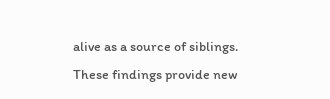alive as a source of siblings. These findings provide new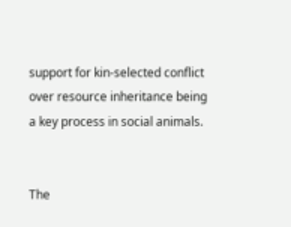support for kin-selected conflict over resource inheritance being a key process in social animals.


The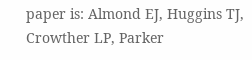paper is: Almond EJ, Huggins TJ, Crowther LP, Parker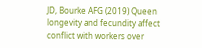JD, Bourke AFG (2019) Queen longevity and fecundity affect conflict with workers over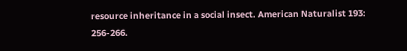resource inheritance in a social insect. American Naturalist 193: 256-266.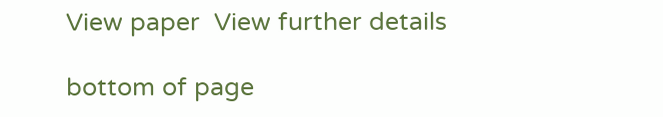View paper  View further details

bottom of page